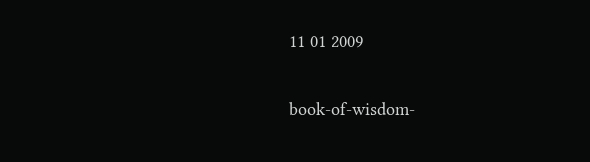11 01 2009

book-of-wisdom-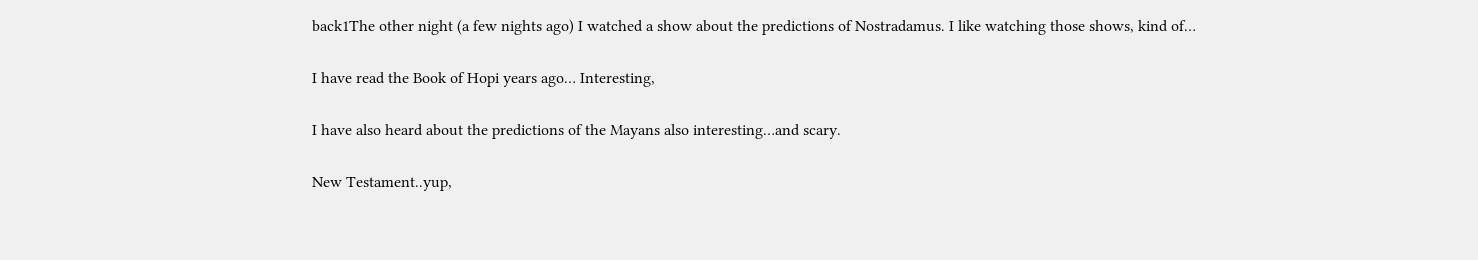back1The other night (a few nights ago) I watched a show about the predictions of Nostradamus. I like watching those shows, kind of…

I have read the Book of Hopi years ago… Interesting,

I have also heard about the predictions of the Mayans also interesting…and scary.

New Testament..yup,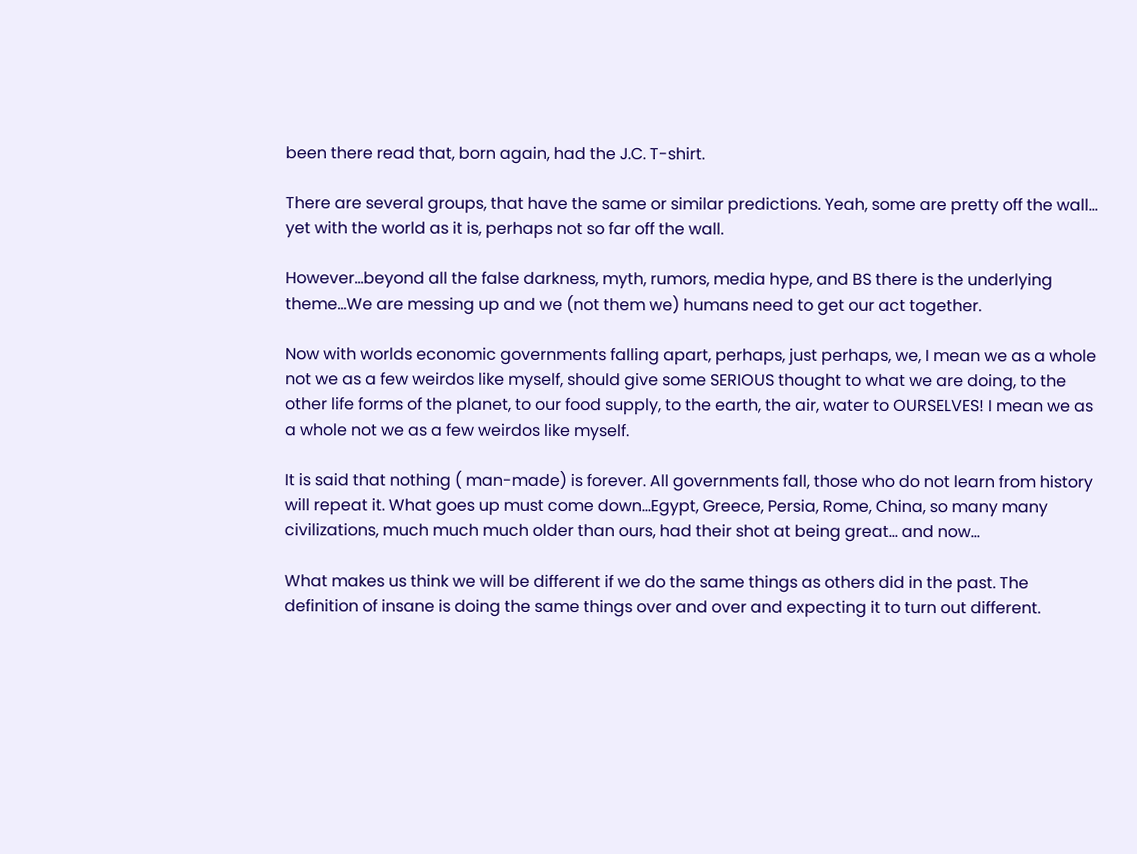been there read that, born again, had the J.C. T-shirt.

There are several groups, that have the same or similar predictions. Yeah, some are pretty off the wall… yet with the world as it is, perhaps not so far off the wall.

However…beyond all the false darkness, myth, rumors, media hype, and BS there is the underlying theme…We are messing up and we (not them we) humans need to get our act together.

Now with worlds economic governments falling apart, perhaps, just perhaps, we, I mean we as a whole not we as a few weirdos like myself, should give some SERIOUS thought to what we are doing, to the other life forms of the planet, to our food supply, to the earth, the air, water to OURSELVES! I mean we as a whole not we as a few weirdos like myself.

It is said that nothing ( man-made) is forever. All governments fall, those who do not learn from history will repeat it. What goes up must come down…Egypt, Greece, Persia, Rome, China, so many many civilizations, much much much older than ours, had their shot at being great… and now…

What makes us think we will be different if we do the same things as others did in the past. The definition of insane is doing the same things over and over and expecting it to turn out different.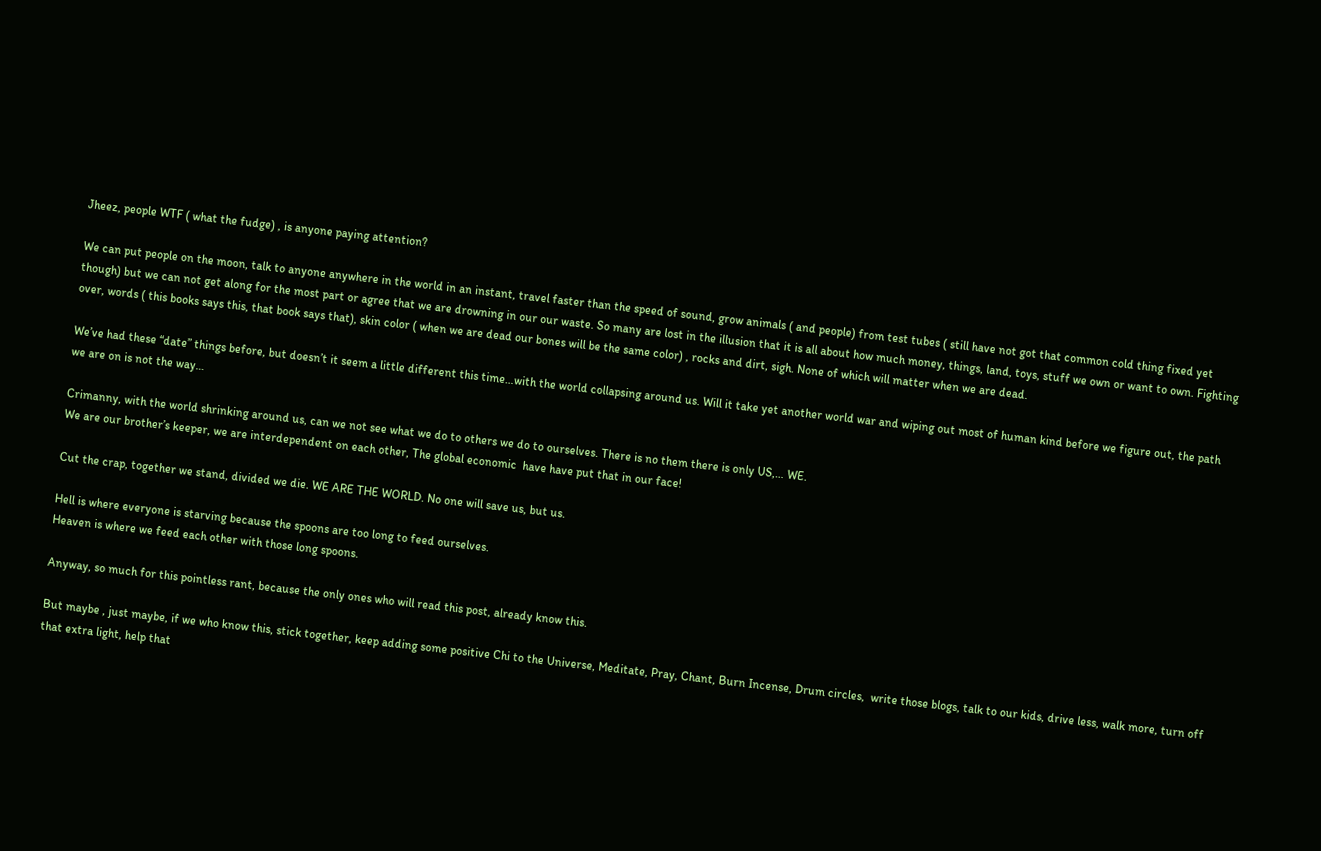Jheez, people WTF ( what the fudge) , is anyone paying attention?

We can put people on the moon, talk to anyone anywhere in the world in an instant, travel faster than the speed of sound, grow animals ( and people) from test tubes ( still have not got that common cold thing fixed yet though) but we can not get along for the most part or agree that we are drowning in our our waste. So many are lost in the illusion that it is all about how much money, things, land, toys, stuff we own or want to own. Fighting over, words ( this books says this, that book says that), skin color ( when we are dead our bones will be the same color) , rocks and dirt, sigh. None of which will matter when we are dead.

We’ve had these “date” things before, but doesn’t it seem a little different this time…with the world collapsing around us. Will it take yet another world war and wiping out most of human kind before we figure out, the path we are on is not the way…

Crimanny, with the world shrinking around us, can we not see what we do to others we do to ourselves. There is no them there is only US,… WE.
We are our brother’s keeper, we are interdependent on each other, The global economic  have have put that in our face!

Cut the crap, together we stand, divided we die. WE ARE THE WORLD. No one will save us, but us.

Hell is where everyone is starving because the spoons are too long to feed ourselves.
Heaven is where we feed each other with those long spoons.

Anyway, so much for this pointless rant, because the only ones who will read this post, already know this.

But maybe , just maybe, if we who know this, stick together, keep adding some positive Chi to the Universe, Meditate, Pray, Chant, Burn Incense, Drum circles,  write those blogs, talk to our kids, drive less, walk more, turn off that extra light, help that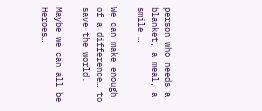person who needs a blanket, a meal, a smile …

We can make enough of a difference… to save the world.

Maybe we can all be Heroes…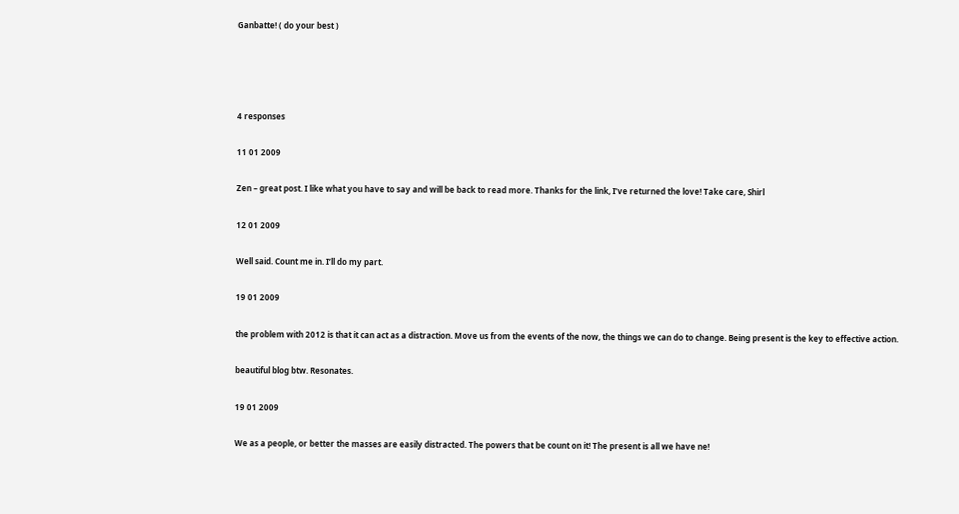Ganbatte! ( do your best )




4 responses

11 01 2009

Zen – great post. I like what you have to say and will be back to read more. Thanks for the link, I’ve returned the love! Take care, Shirl

12 01 2009

Well said. Count me in. I’ll do my part.

19 01 2009

the problem with 2012 is that it can act as a distraction. Move us from the events of the now, the things we can do to change. Being present is the key to effective action.

beautiful blog btw. Resonates.

19 01 2009

We as a people, or better the masses are easily distracted. The powers that be count on it! The present is all we have ne!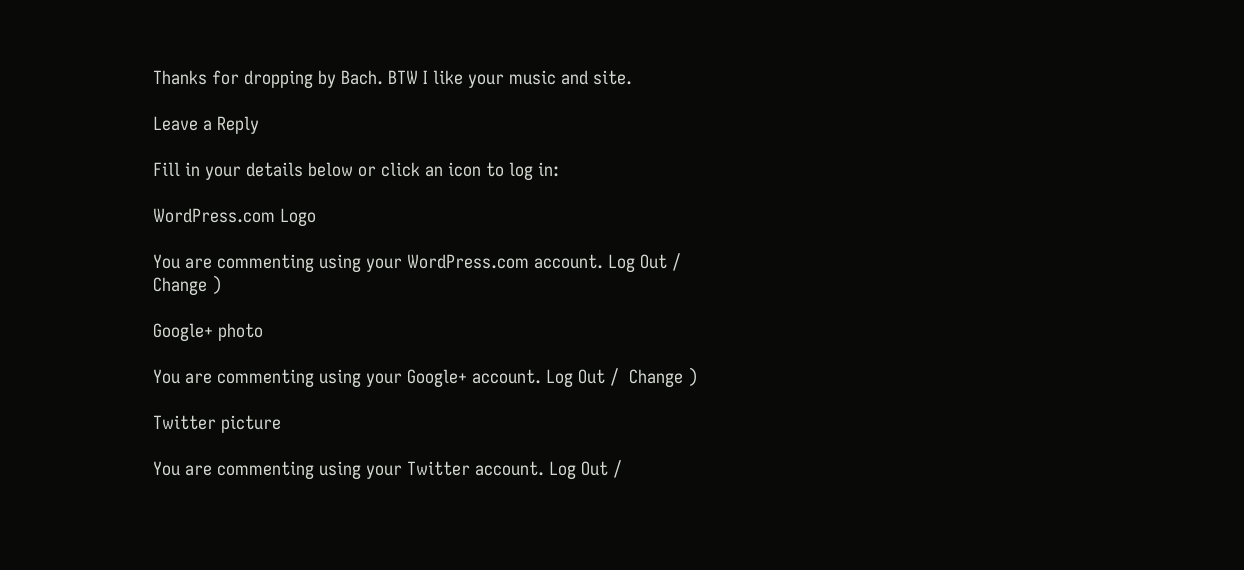Thanks for dropping by Bach. BTW I like your music and site.

Leave a Reply

Fill in your details below or click an icon to log in:

WordPress.com Logo

You are commenting using your WordPress.com account. Log Out /  Change )

Google+ photo

You are commenting using your Google+ account. Log Out /  Change )

Twitter picture

You are commenting using your Twitter account. Log Out /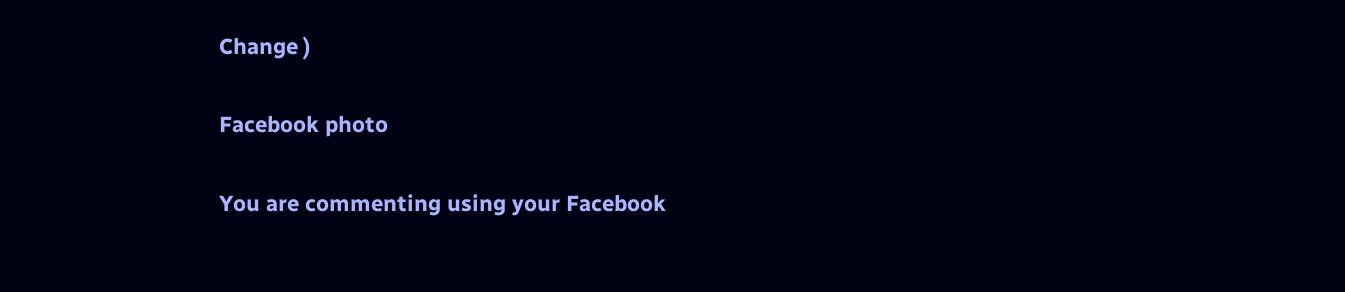Change )

Facebook photo

You are commenting using your Facebook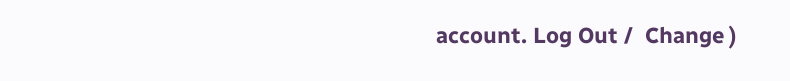account. Log Out /  Change )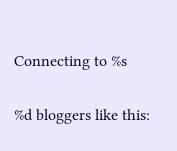Connecting to %s

%d bloggers like this: